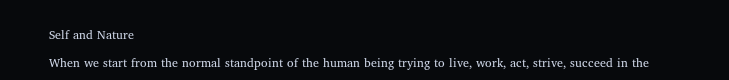Self and Nature

When we start from the normal standpoint of the human being trying to live, work, act, strive, succeed in the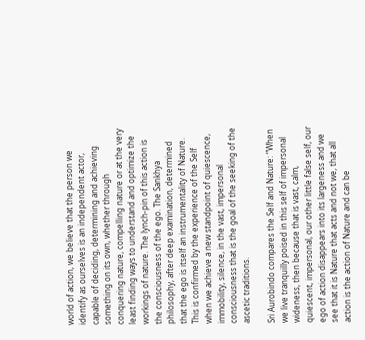world of action, we believe that the person we identify as ourselves is an independent actor, capable of deciding, determining and achieving something on its own, whether through conquering nature, compelling nature or at the very least finding ways to understand and optimize the workings of nature. The lynch-pin of this action is the consciousness of the ego. The Sankhya philosophy, after deep examination, determined that the ego is itself an instrumentality of Nature. This is confirmed by the experience of the Self when we achieve a new standpoint of quiescence, immobility, silence, in the vast, impersonal consciousness that is the goal of the seeking of the ascetic traditions.

Sri Aurobindo compares the Self and Nature: “When we live tranquilly poised in this self of impersonal wideness, then because that is vast, calm, quiescent, impersonal, our other little false self, our ego of action disappears into its largeness and we see that it is Nature that acts and not we, that all action is the action of Nature and can be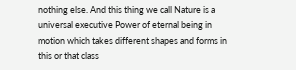nothing else. And this thing we call Nature is a universal executive Power of eternal being in motion which takes different shapes and forms in this or that class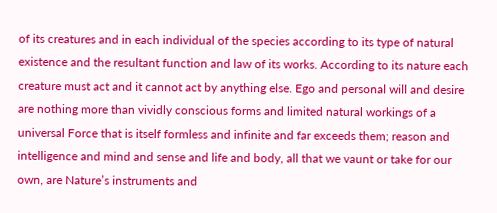of its creatures and in each individual of the species according to its type of natural existence and the resultant function and law of its works. According to its nature each creature must act and it cannot act by anything else. Ego and personal will and desire are nothing more than vividly conscious forms and limited natural workings of a universal Force that is itself formless and infinite and far exceeds them; reason and intelligence and mind and sense and life and body, all that we vaunt or take for our own, are Nature’s instruments and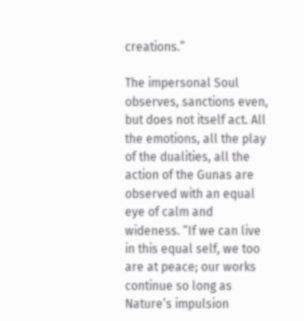creations.”

The impersonal Soul observes, sanctions even, but does not itself act. All the emotions, all the play of the dualities, all the action of the Gunas are observed with an equal eye of calm and wideness. “If we can live in this equal self, we too are at peace; our works continue so long as Nature’s impulsion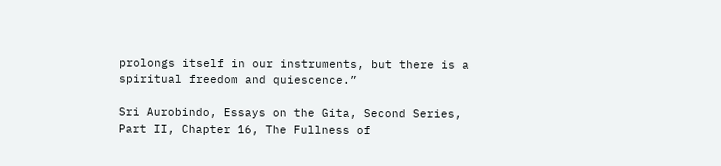prolongs itself in our instruments, but there is a spiritual freedom and quiescence.”

Sri Aurobindo, Essays on the Gita, Second Series, Part II, Chapter 16, The Fullness of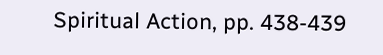Spiritual Action, pp. 438-439